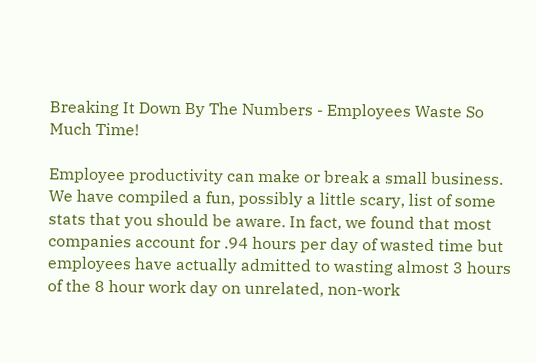Breaking It Down By The Numbers - Employees Waste So Much Time!

Employee productivity can make or break a small business. We have compiled a fun, possibly a little scary, list of some stats that you should be aware. In fact, we found that most companies account for .94 hours per day of wasted time but employees have actually admitted to wasting almost 3 hours of the 8 hour work day on unrelated, non-work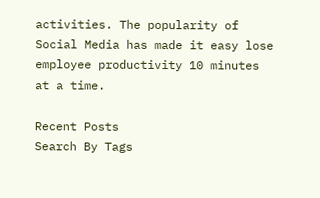activities. The popularity of Social Media has made it easy lose employee productivity 10 minutes at a time.

Recent Posts
Search By Tags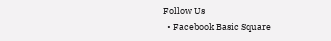Follow Us
  • Facebook Basic Square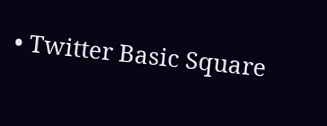• Twitter Basic Square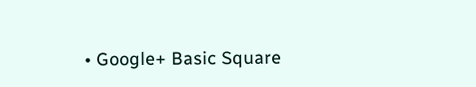• Google+ Basic Square